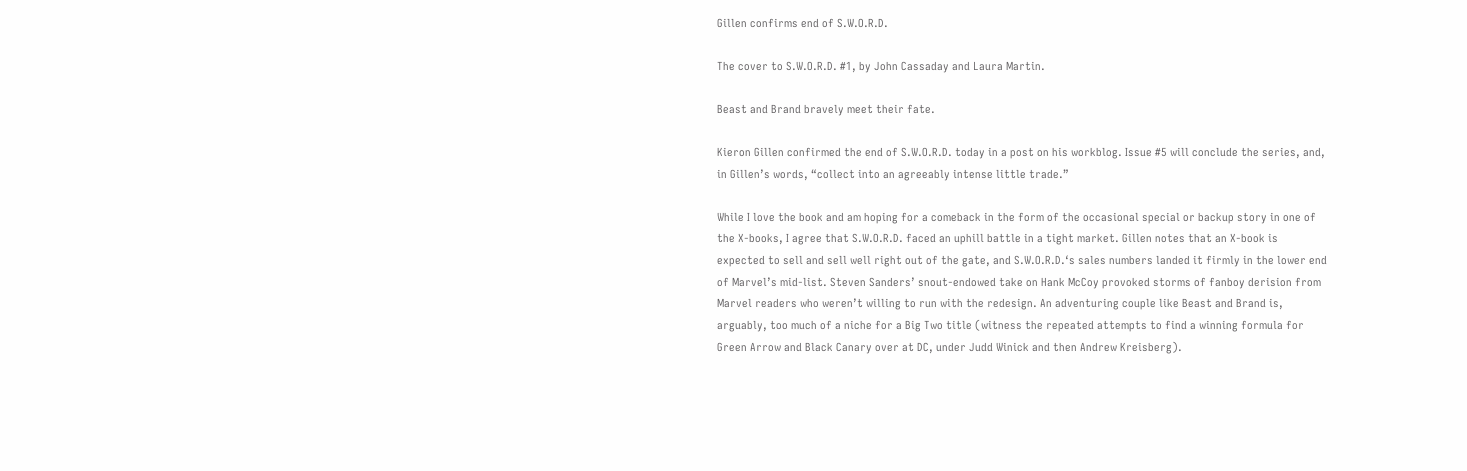Gillen confirms end of S.W.O.R.D.

The cover to S.W.O.R.D. #1, by John Cassaday and Laura Martin.

Beast and Brand bravely meet their fate.

Kieron Gillen confirmed the end of S.W.O.R.D. today in a post on his workblog. Issue #5 will conclude the series, and, in Gillen’s words, “collect into an agreeably intense little trade.”

While I love the book and am hoping for a comeback in the form of the occasional special or backup story in one of the X-books, I agree that S.W.O.R.D. faced an uphill battle in a tight market. Gillen notes that an X-book is expected to sell and sell well right out of the gate, and S.W.O.R.D.‘s sales numbers landed it firmly in the lower end of Marvel’s mid-list. Steven Sanders’ snout-endowed take on Hank McCoy provoked storms of fanboy derision from Marvel readers who weren’t willing to run with the redesign. An adventuring couple like Beast and Brand is, arguably, too much of a niche for a Big Two title (witness the repeated attempts to find a winning formula for Green Arrow and Black Canary over at DC, under Judd Winick and then Andrew Kreisberg).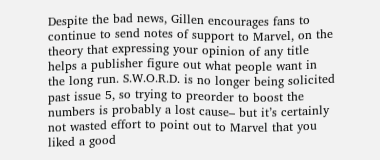Despite the bad news, Gillen encourages fans to continue to send notes of support to Marvel, on the theory that expressing your opinion of any title helps a publisher figure out what people want in the long run. S.W.O.R.D. is no longer being solicited past issue 5, so trying to preorder to boost the numbers is probably a lost cause– but it’s certainly not wasted effort to point out to Marvel that you liked a good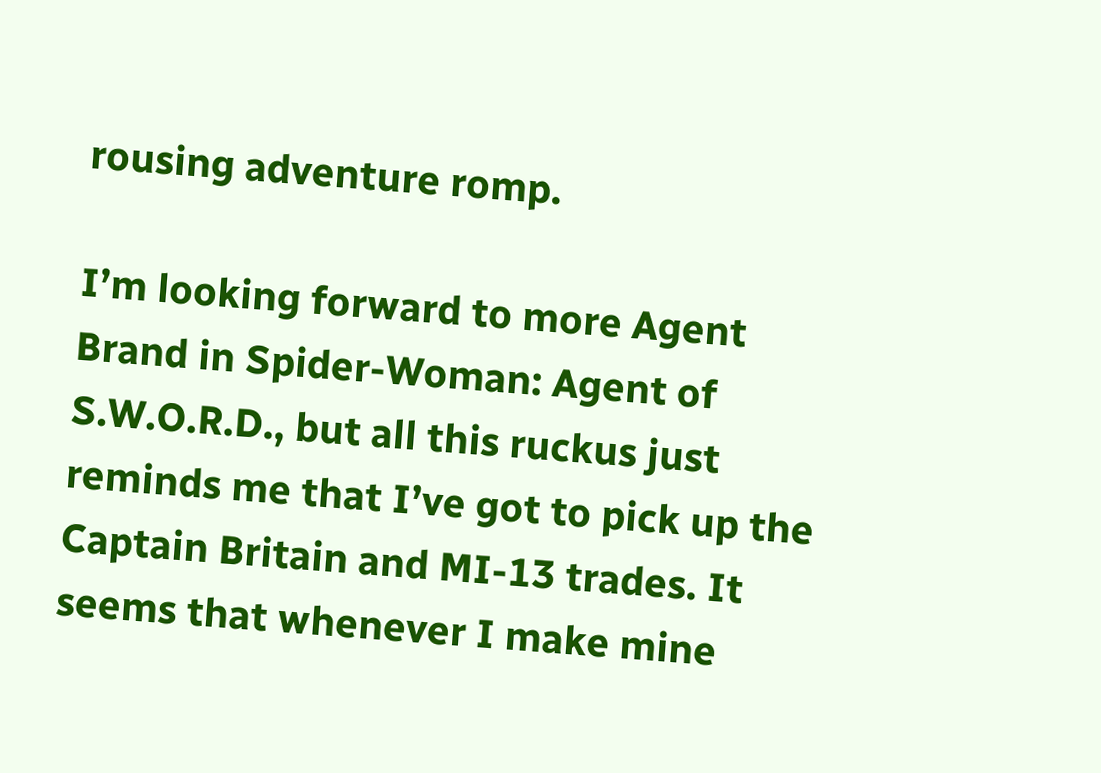rousing adventure romp.

I’m looking forward to more Agent Brand in Spider-Woman: Agent of S.W.O.R.D., but all this ruckus just reminds me that I’ve got to pick up the Captain Britain and MI-13 trades. It seems that whenever I make mine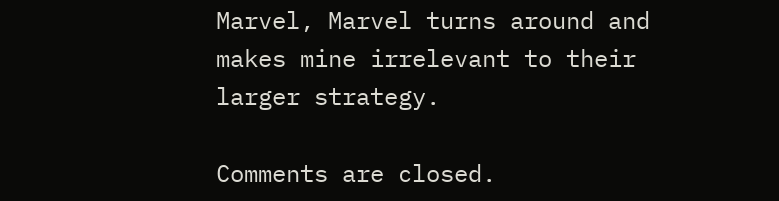Marvel, Marvel turns around and makes mine irrelevant to their larger strategy.

Comments are closed.